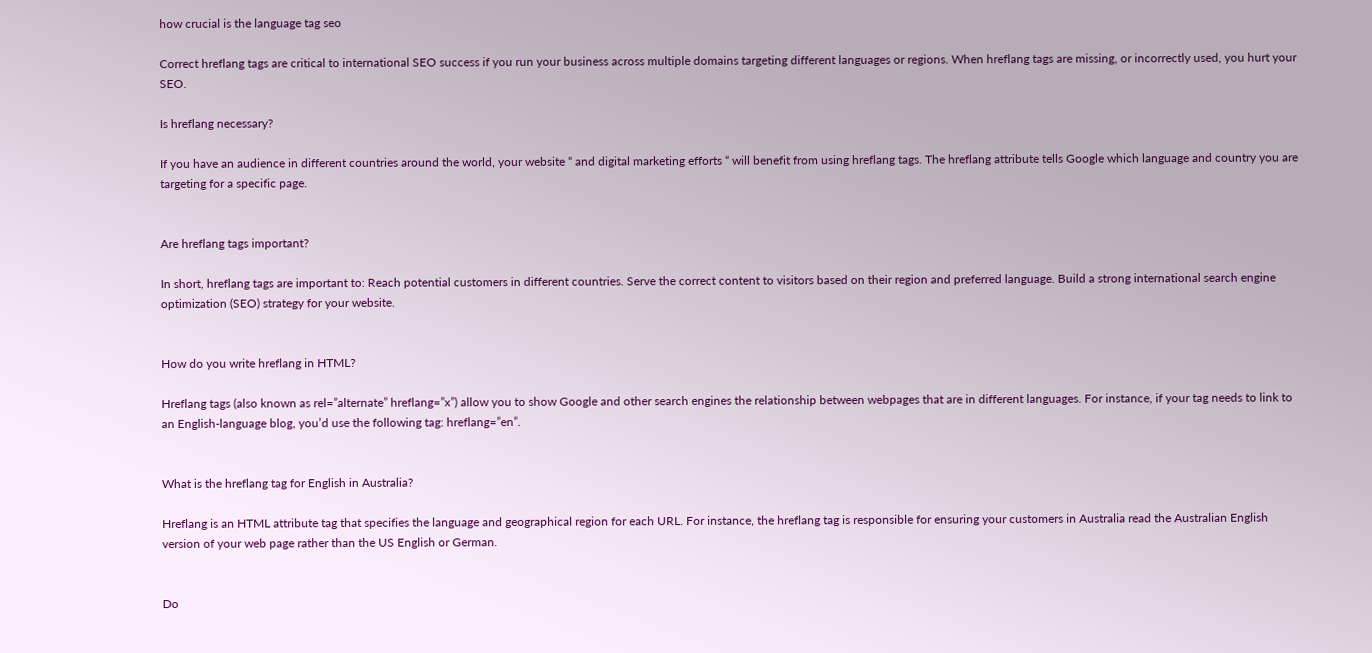how crucial is the language tag seo

Correct hreflang tags are critical to international SEO success if you run your business across multiple domains targeting different languages or regions. When hreflang tags are missing, or incorrectly used, you hurt your SEO.

Is hreflang necessary?

If you have an audience in different countries around the world, your website “ and digital marketing efforts “ will benefit from using hreflang tags. The hreflang attribute tells Google which language and country you are targeting for a specific page.


Are hreflang tags important?

In short, hreflang tags are important to: Reach potential customers in different countries. Serve the correct content to visitors based on their region and preferred language. Build a strong international search engine optimization (SEO) strategy for your website.


How do you write hreflang in HTML?

Hreflang tags (also known as rel=”alternate” hreflang=”x”) allow you to show Google and other search engines the relationship between webpages that are in different languages. For instance, if your tag needs to link to an English-language blog, you’d use the following tag: hreflang=”en”.


What is the hreflang tag for English in Australia?

Hreflang is an HTML attribute tag that specifies the language and geographical region for each URL. For instance, the hreflang tag is responsible for ensuring your customers in Australia read the Australian English version of your web page rather than the US English or German.


Do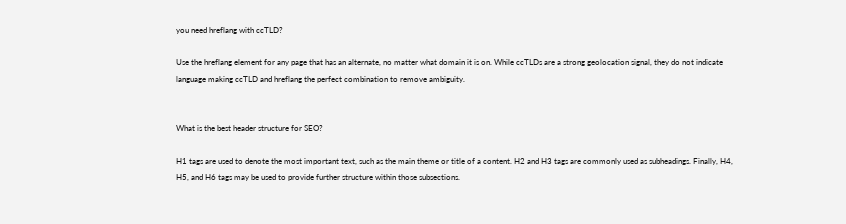you need hreflang with ccTLD?

Use the hreflang element for any page that has an alternate, no matter what domain it is on. While ccTLDs are a strong geolocation signal, they do not indicate language making ccTLD and hreflang the perfect combination to remove ambiguity.


What is the best header structure for SEO?

H1 tags are used to denote the most important text, such as the main theme or title of a content. H2 and H3 tags are commonly used as subheadings. Finally, H4, H5, and H6 tags may be used to provide further structure within those subsections.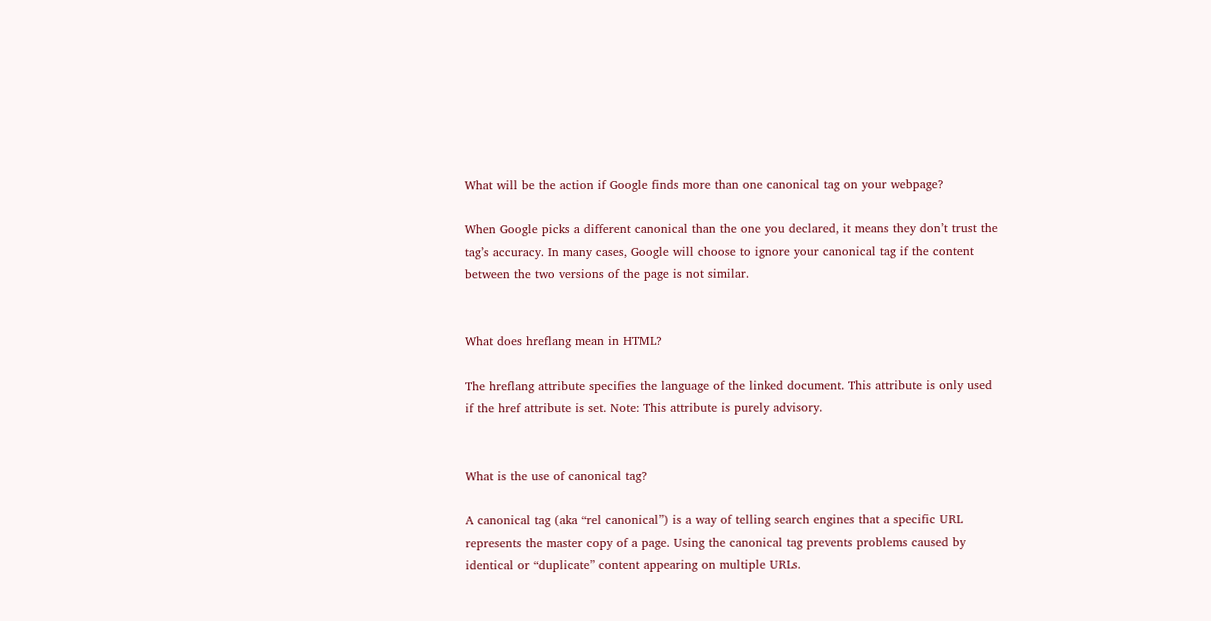What will be the action if Google finds more than one canonical tag on your webpage?

When Google picks a different canonical than the one you declared, it means they don’t trust the tag’s accuracy. In many cases, Google will choose to ignore your canonical tag if the content between the two versions of the page is not similar.


What does hreflang mean in HTML?

The hreflang attribute specifies the language of the linked document. This attribute is only used if the href attribute is set. Note: This attribute is purely advisory.


What is the use of canonical tag?

A canonical tag (aka “rel canonical”) is a way of telling search engines that a specific URL represents the master copy of a page. Using the canonical tag prevents problems caused by identical or “duplicate” content appearing on multiple URLs.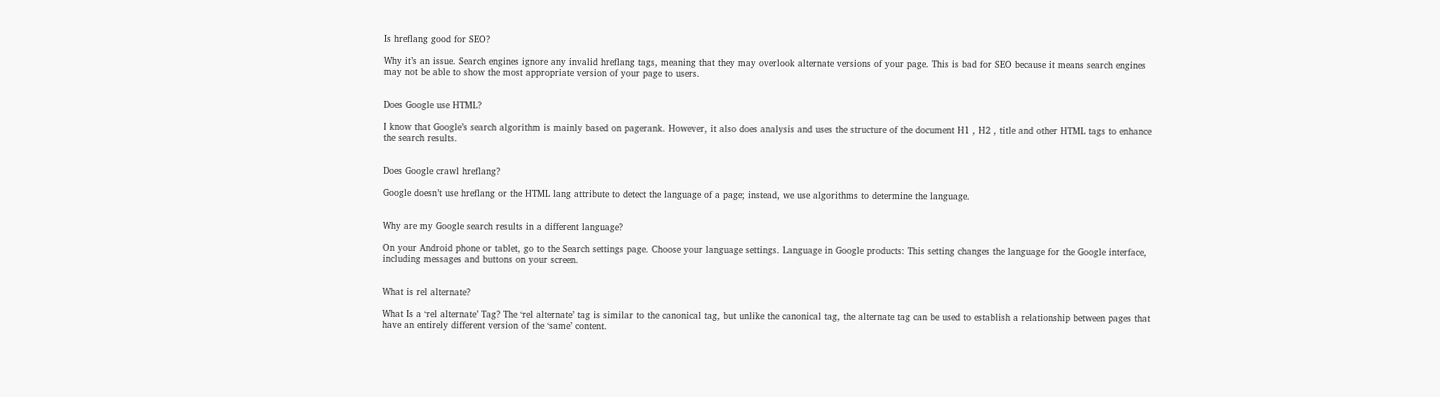Is hreflang good for SEO?

Why it’s an issue. Search engines ignore any invalid hreflang tags, meaning that they may overlook alternate versions of your page. This is bad for SEO because it means search engines may not be able to show the most appropriate version of your page to users.


Does Google use HTML?

I know that Google’s search algorithm is mainly based on pagerank. However, it also does analysis and uses the structure of the document H1 , H2 , title and other HTML tags to enhance the search results.


Does Google crawl hreflang?

Google doesn’t use hreflang or the HTML lang attribute to detect the language of a page; instead, we use algorithms to determine the language.


Why are my Google search results in a different language?

On your Android phone or tablet, go to the Search settings page. Choose your language settings. Language in Google products: This setting changes the language for the Google interface, including messages and buttons on your screen.


What is rel alternate?

What Is a ‘rel alternate’ Tag? The ‘rel alternate’ tag is similar to the canonical tag, but unlike the canonical tag, the alternate tag can be used to establish a relationship between pages that have an entirely different version of the ‘same’ content.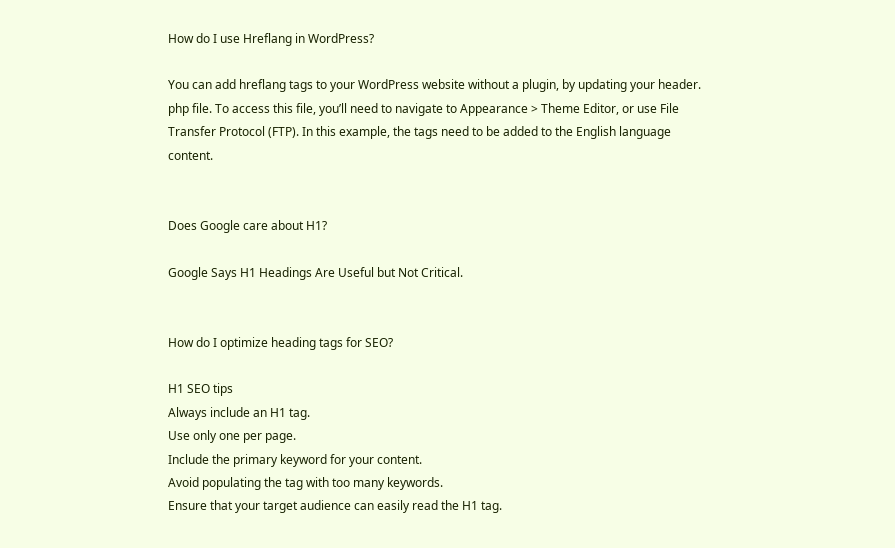How do I use Hreflang in WordPress?

You can add hreflang tags to your WordPress website without a plugin, by updating your header. php file. To access this file, you’ll need to navigate to Appearance > Theme Editor, or use File Transfer Protocol (FTP). In this example, the tags need to be added to the English language content.


Does Google care about H1?

Google Says H1 Headings Are Useful but Not Critical.


How do I optimize heading tags for SEO?

H1 SEO tips
Always include an H1 tag.
Use only one per page.
Include the primary keyword for your content.
Avoid populating the tag with too many keywords.
Ensure that your target audience can easily read the H1 tag.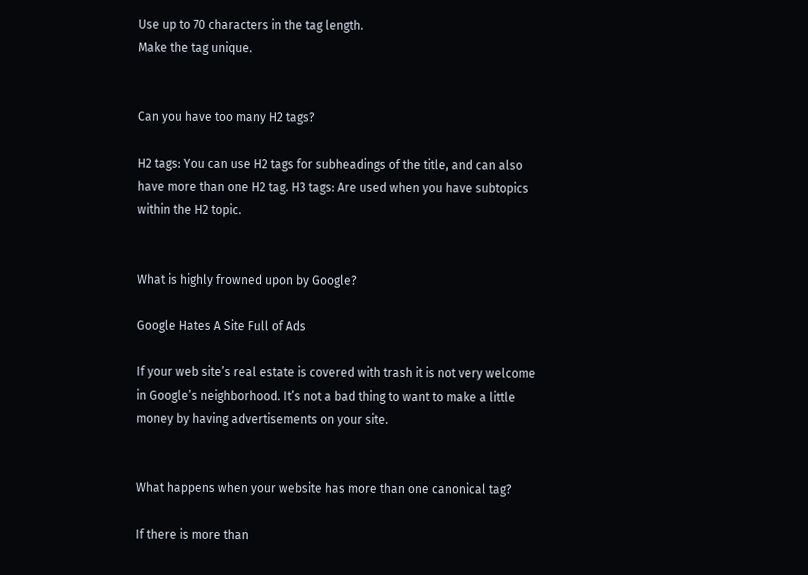Use up to 70 characters in the tag length.
Make the tag unique.


Can you have too many H2 tags?

H2 tags: You can use H2 tags for subheadings of the title, and can also have more than one H2 tag. H3 tags: Are used when you have subtopics within the H2 topic.


What is highly frowned upon by Google?

Google Hates A Site Full of Ads

If your web site’s real estate is covered with trash it is not very welcome in Google’s neighborhood. It’s not a bad thing to want to make a little money by having advertisements on your site.


What happens when your website has more than one canonical tag?

If there is more than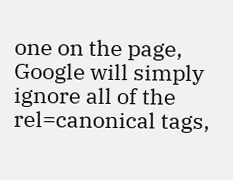one on the page, Google will simply ignore all of the rel=canonical tags,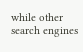while other search engines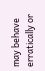may behave erratically or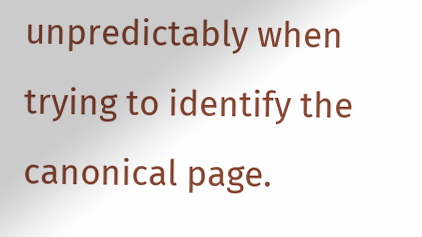unpredictably when trying to identify the canonical page.